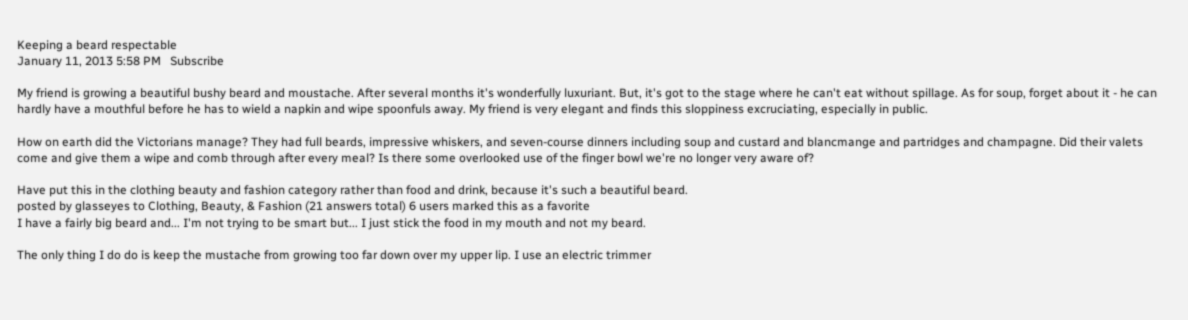Keeping a beard respectable
January 11, 2013 5:58 PM   Subscribe

My friend is growing a beautiful bushy beard and moustache. After several months it's wonderfully luxuriant. But, it's got to the stage where he can't eat without spillage. As for soup, forget about it - he can hardly have a mouthful before he has to wield a napkin and wipe spoonfuls away. My friend is very elegant and finds this sloppiness excruciating, especially in public.

How on earth did the Victorians manage? They had full beards, impressive whiskers, and seven-course dinners including soup and custard and blancmange and partridges and champagne. Did their valets come and give them a wipe and comb through after every meal? Is there some overlooked use of the finger bowl we're no longer very aware of?

Have put this in the clothing beauty and fashion category rather than food and drink, because it's such a beautiful beard.
posted by glasseyes to Clothing, Beauty, & Fashion (21 answers total) 6 users marked this as a favorite
I have a fairly big beard and... I'm not trying to be smart but... I just stick the food in my mouth and not my beard.

The only thing I do do is keep the mustache from growing too far down over my upper lip. I use an electric trimmer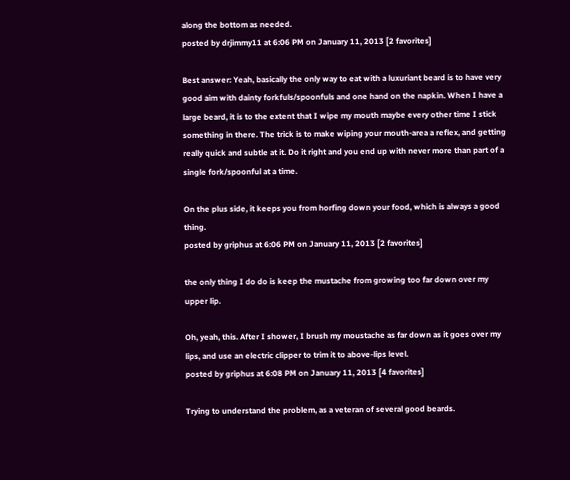along the bottom as needed.
posted by drjimmy11 at 6:06 PM on January 11, 2013 [2 favorites]

Best answer: Yeah, basically the only way to eat with a luxuriant beard is to have very good aim with dainty forkfuls/spoonfuls and one hand on the napkin. When I have a large beard, it is to the extent that I wipe my mouth maybe every other time I stick something in there. The trick is to make wiping your mouth-area a reflex, and getting really quick and subtle at it. Do it right and you end up with never more than part of a single fork/spoonful at a time.

On the plus side, it keeps you from horfing down your food, which is always a good thing.
posted by griphus at 6:06 PM on January 11, 2013 [2 favorites]

the only thing I do do is keep the mustache from growing too far down over my upper lip.

Oh, yeah, this. After I shower, I brush my moustache as far down as it goes over my lips, and use an electric clipper to trim it to above-lips level.
posted by griphus at 6:08 PM on January 11, 2013 [4 favorites]

Trying to understand the problem, as a veteran of several good beards.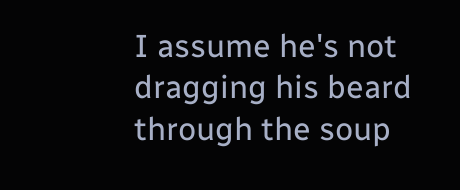I assume he's not dragging his beard through the soup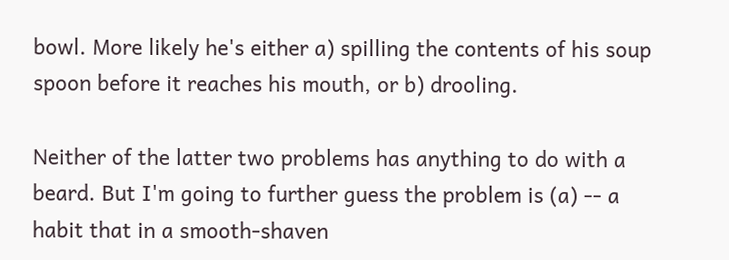bowl. More likely he's either a) spilling the contents of his soup spoon before it reaches his mouth, or b) drooling.

Neither of the latter two problems has anything to do with a beard. But I'm going to further guess the problem is (a) -- a habit that in a smooth-shaven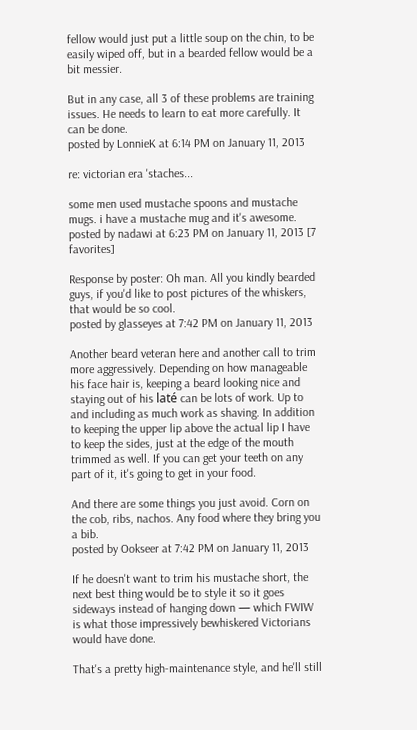fellow would just put a little soup on the chin, to be easily wiped off, but in a bearded fellow would be a bit messier.

But in any case, all 3 of these problems are training issues. He needs to learn to eat more carefully. It can be done.
posted by LonnieK at 6:14 PM on January 11, 2013

re: victorian era 'staches...

some men used mustache spoons and mustache mugs. i have a mustache mug and it's awesome.
posted by nadawi at 6:23 PM on January 11, 2013 [7 favorites]

Response by poster: Oh man. All you kindly bearded guys, if you'd like to post pictures of the whiskers, that would be so cool.
posted by glasseyes at 7:42 PM on January 11, 2013

Another beard veteran here and another call to trim more aggressively. Depending on how manageable his face hair is, keeping a beard looking nice and staying out of his laté can be lots of work. Up to and including as much work as shaving. In addition to keeping the upper lip above the actual lip I have to keep the sides, just at the edge of the mouth trimmed as well. If you can get your teeth on any part of it, it's going to get in your food.

And there are some things you just avoid. Corn on the cob, ribs, nachos. Any food where they bring you a bib.
posted by Ookseer at 7:42 PM on January 11, 2013

If he doesn't want to trim his mustache short, the next best thing would be to style it so it goes sideways instead of hanging down — which FWIW is what those impressively bewhiskered Victorians would have done.

That's a pretty high-maintenance style, and he'll still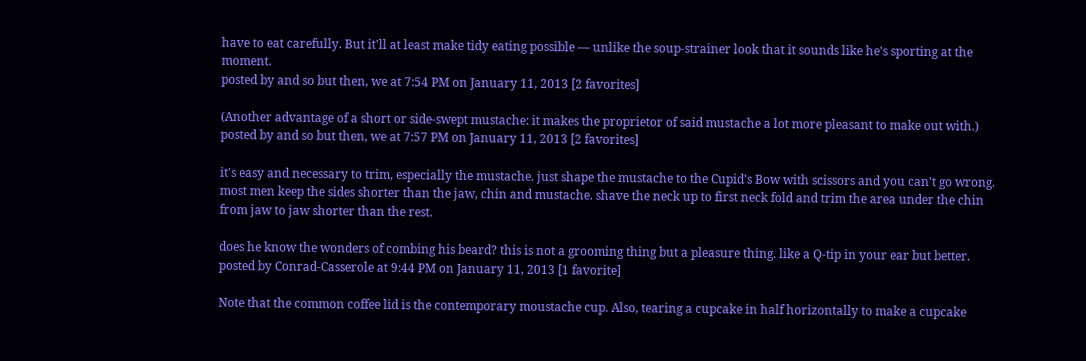have to eat carefully. But it'll at least make tidy eating possible — unlike the soup-strainer look that it sounds like he's sporting at the moment.
posted by and so but then, we at 7:54 PM on January 11, 2013 [2 favorites]

(Another advantage of a short or side-swept mustache: it makes the proprietor of said mustache a lot more pleasant to make out with.)
posted by and so but then, we at 7:57 PM on January 11, 2013 [2 favorites]

it's easy and necessary to trim, especially the mustache. just shape the mustache to the Cupid's Bow with scissors and you can't go wrong. most men keep the sides shorter than the jaw, chin and mustache. shave the neck up to first neck fold and trim the area under the chin from jaw to jaw shorter than the rest.

does he know the wonders of combing his beard? this is not a grooming thing but a pleasure thing. like a Q-tip in your ear but better.
posted by Conrad-Casserole at 9:44 PM on January 11, 2013 [1 favorite]

Note that the common coffee lid is the contemporary moustache cup. Also, tearing a cupcake in half horizontally to make a cupcake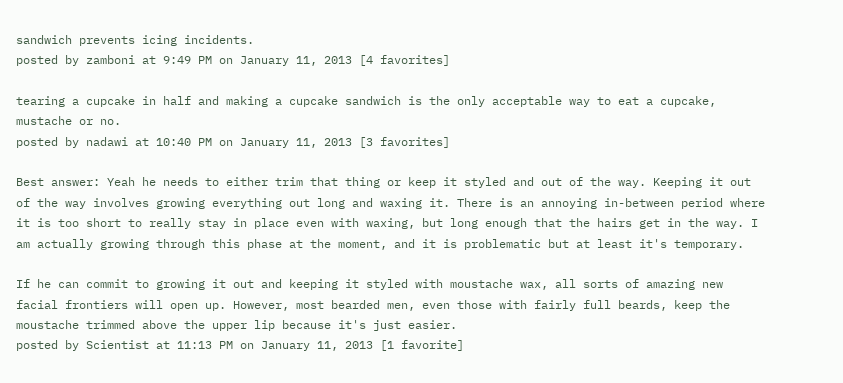sandwich prevents icing incidents.
posted by zamboni at 9:49 PM on January 11, 2013 [4 favorites]

tearing a cupcake in half and making a cupcake sandwich is the only acceptable way to eat a cupcake, mustache or no.
posted by nadawi at 10:40 PM on January 11, 2013 [3 favorites]

Best answer: Yeah he needs to either trim that thing or keep it styled and out of the way. Keeping it out of the way involves growing everything out long and waxing it. There is an annoying in-between period where it is too short to really stay in place even with waxing, but long enough that the hairs get in the way. I am actually growing through this phase at the moment, and it is problematic but at least it's temporary.

If he can commit to growing it out and keeping it styled with moustache wax, all sorts of amazing new facial frontiers will open up. However, most bearded men, even those with fairly full beards, keep the moustache trimmed above the upper lip because it's just easier.
posted by Scientist at 11:13 PM on January 11, 2013 [1 favorite]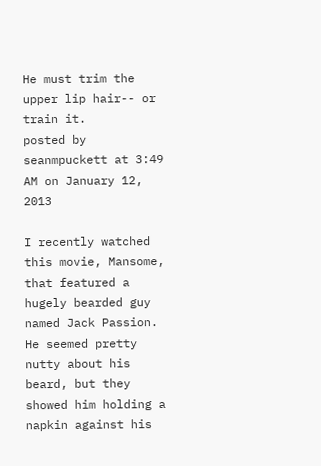He must trim the upper lip hair-- or train it.
posted by seanmpuckett at 3:49 AM on January 12, 2013

I recently watched this movie, Mansome, that featured a hugely bearded guy named Jack Passion. He seemed pretty nutty about his beard, but they showed him holding a napkin against his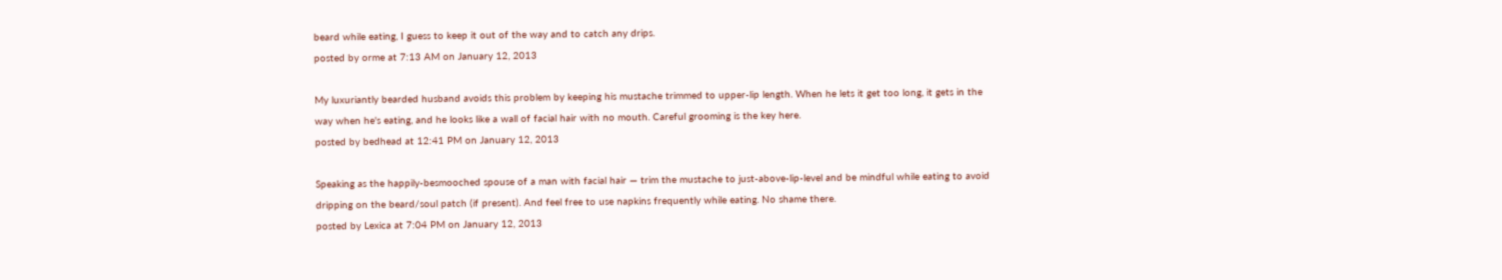beard while eating, I guess to keep it out of the way and to catch any drips.
posted by orme at 7:13 AM on January 12, 2013

My luxuriantly bearded husband avoids this problem by keeping his mustache trimmed to upper-lip length. When he lets it get too long, it gets in the way when he's eating, and he looks like a wall of facial hair with no mouth. Careful grooming is the key here.
posted by bedhead at 12:41 PM on January 12, 2013

Speaking as the happily-besmooched spouse of a man with facial hair — trim the mustache to just-above-lip-level and be mindful while eating to avoid dripping on the beard/soul patch (if present). And feel free to use napkins frequently while eating. No shame there.
posted by Lexica at 7:04 PM on January 12, 2013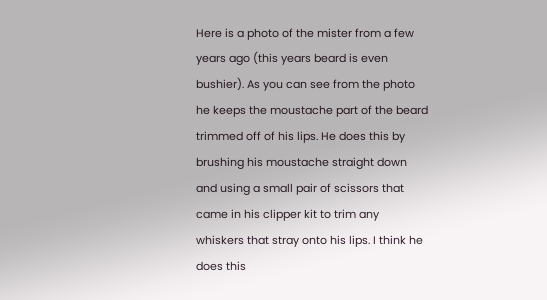Here is a photo of the mister from a few years ago (this years beard is even bushier). As you can see from the photo he keeps the moustache part of the beard trimmed off of his lips. He does this by brushing his moustache straight down and using a small pair of scissors that came in his clipper kit to trim any whiskers that stray onto his lips. I think he does this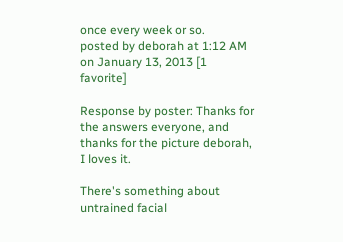once every week or so.
posted by deborah at 1:12 AM on January 13, 2013 [1 favorite]

Response by poster: Thanks for the answers everyone, and thanks for the picture deborah, I loves it.

There's something about untrained facial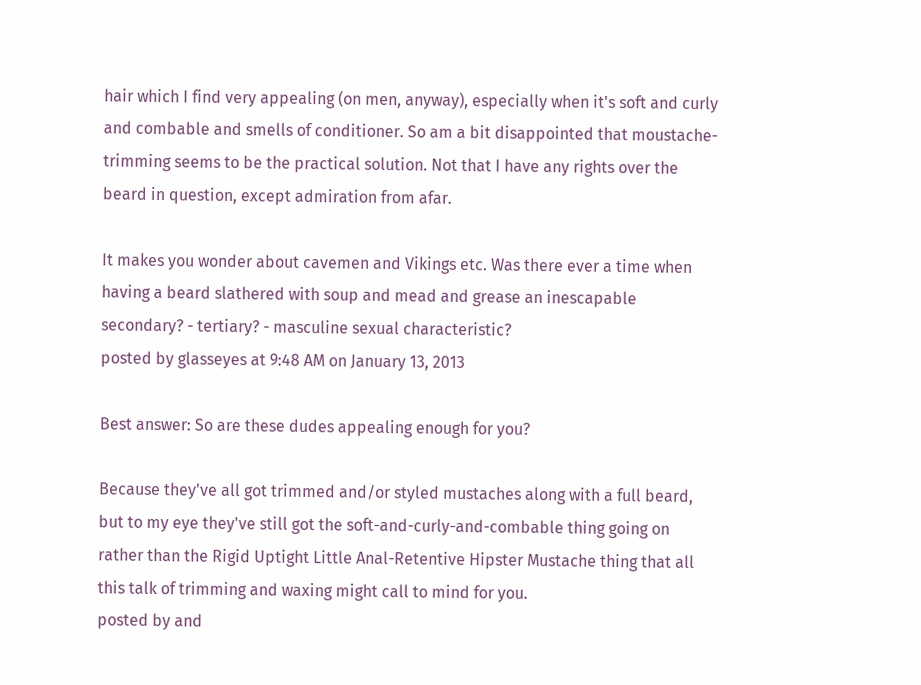hair which I find very appealing (on men, anyway), especially when it's soft and curly and combable and smells of conditioner. So am a bit disappointed that moustache-trimming seems to be the practical solution. Not that I have any rights over the beard in question, except admiration from afar.

It makes you wonder about cavemen and Vikings etc. Was there ever a time when having a beard slathered with soup and mead and grease an inescapable secondary? - tertiary? - masculine sexual characteristic?
posted by glasseyes at 9:48 AM on January 13, 2013

Best answer: So are these dudes appealing enough for you?

Because they've all got trimmed and/or styled mustaches along with a full beard, but to my eye they've still got the soft-and-curly-and-combable thing going on rather than the Rigid Uptight Little Anal-Retentive Hipster Mustache thing that all this talk of trimming and waxing might call to mind for you.
posted by and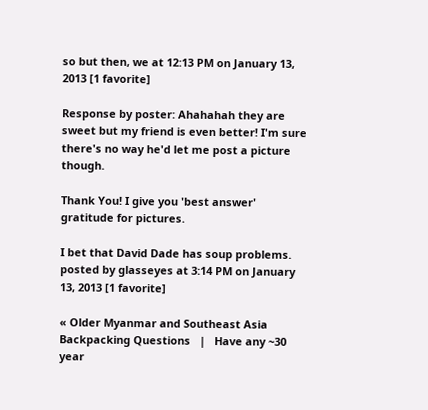so but then, we at 12:13 PM on January 13, 2013 [1 favorite]

Response by poster: Ahahahah they are sweet but my friend is even better! I'm sure there's no way he'd let me post a picture though.

Thank You! I give you 'best answer' gratitude for pictures.

I bet that David Dade has soup problems.
posted by glasseyes at 3:14 PM on January 13, 2013 [1 favorite]

« Older Myanmar and Southeast Asia Backpacking Questions   |   Have any ~30 year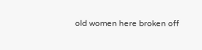old women here broken off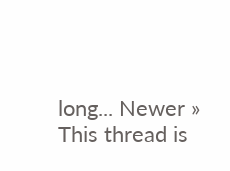long... Newer »
This thread is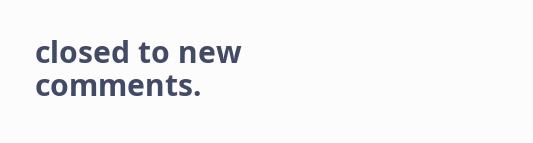closed to new comments.